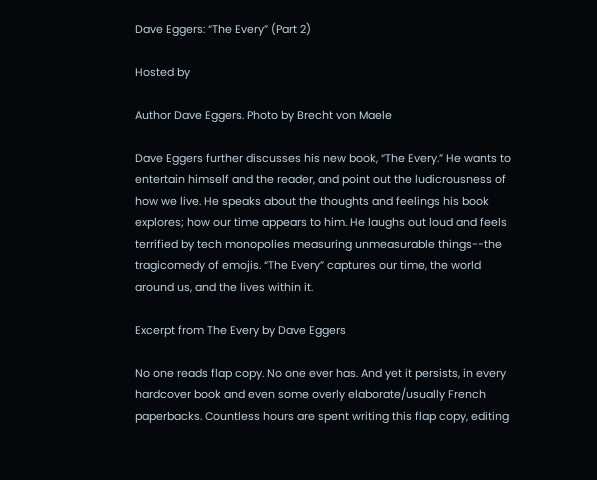Dave Eggers: “The Every” (Part 2)

Hosted by

Author Dave Eggers. Photo by Brecht von Maele

Dave Eggers further discusses his new book, “The Every.” He wants to entertain himself and the reader, and point out the ludicrousness of how we live. He speaks about the thoughts and feelings his book explores; how our time appears to him. He laughs out loud and feels terrified by tech monopolies measuring unmeasurable things--the tragicomedy of emojis. “The Every” captures our time, the world around us, and the lives within it.

Excerpt from The Every by Dave Eggers

No one reads flap copy. No one ever has. And yet it persists, in every hardcover book and even some overly elaborate/usually French paperbacks. Countless hours are spent writing this flap copy, editing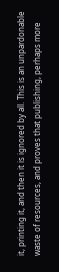it, printing it, and then it is ignored by all. This is an unpardonable waste of resources, and proves that publishing, perhaps more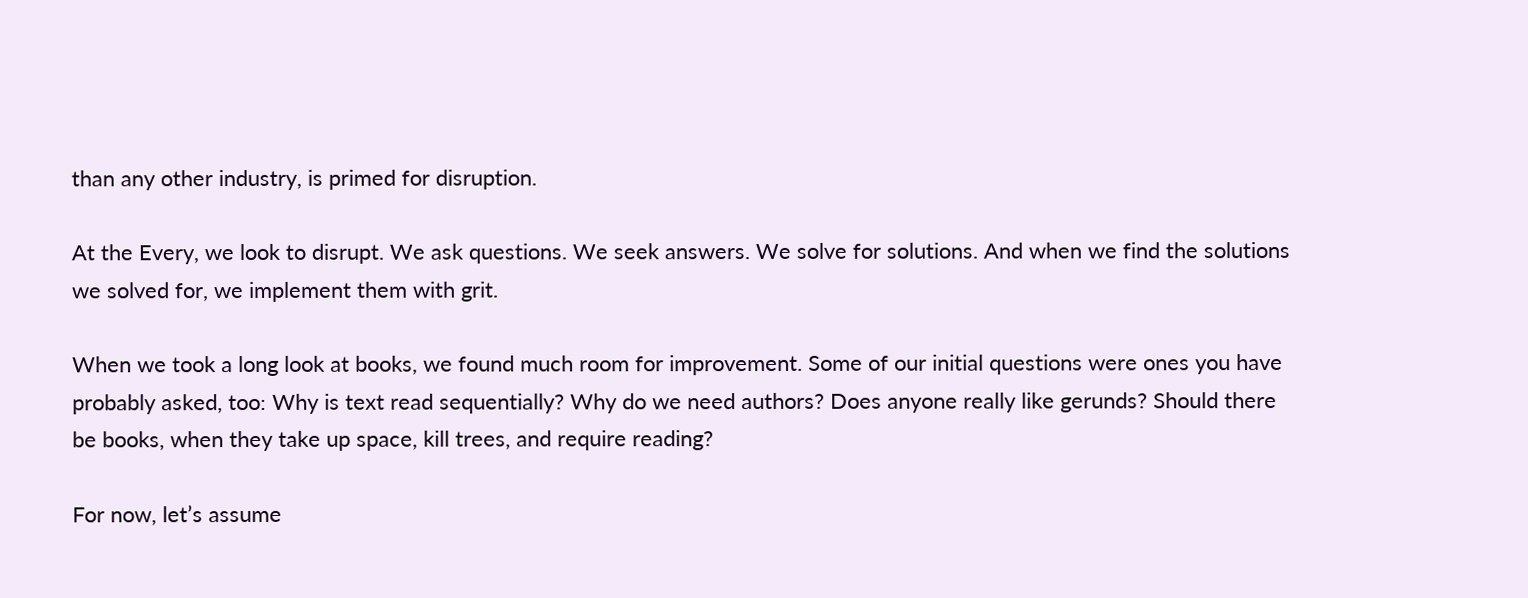than any other industry, is primed for disruption.

At the Every, we look to disrupt. We ask questions. We seek answers. We solve for solutions. And when we find the solutions we solved for, we implement them with grit.

When we took a long look at books, we found much room for improvement. Some of our initial questions were ones you have probably asked, too: Why is text read sequentially? Why do we need authors? Does anyone really like gerunds? Should there be books, when they take up space, kill trees, and require reading?

For now, let’s assume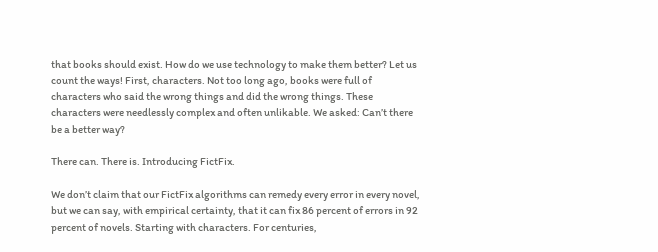that books should exist. How do we use technology to make them better? Let us count the ways! First, characters. Not too long ago, books were full of characters who said the wrong things and did the wrong things. These characters were needlessly complex and often unlikable. We asked: Can’t there be a better way?

There can. There is. Introducing FictFix.

We don’t claim that our FictFix algorithms can remedy every error in every novel, but we can say, with empirical certainty, that it can fix 86 percent of errors in 92 percent of novels. Starting with characters. For centuries,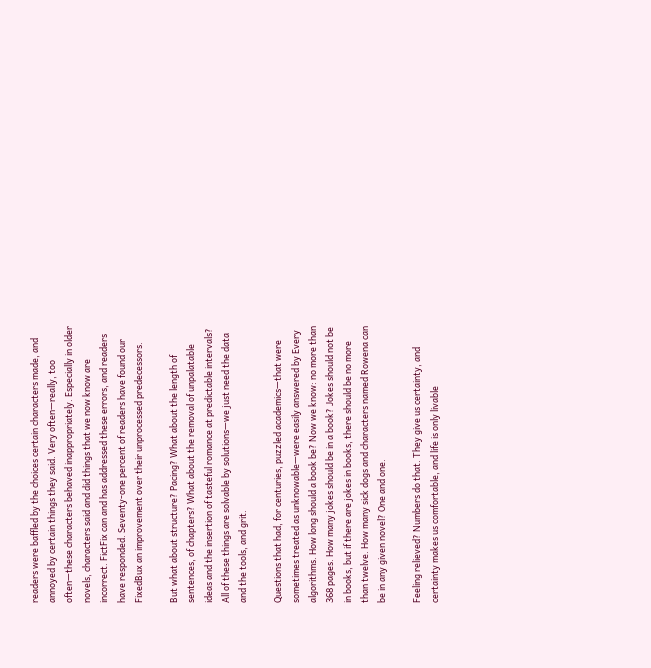readers were baffled by the choices certain characters made, and annoyed by certain things they said. Very often—really, too often—these characters behaved inappropriately. Especially in older novels, characters said and did things that we now know are incorrect. FictFix can and has addressed these errors, and readers have responded. Seventy-one percent of readers have found our FixedBux an improvement over their unprocessed predecessors.

But what about structure? Pacing? What about the length of sentences, of chapters? What about the removal of unpalatable ideas and the insertion of tasteful romance at predictable intervals? All of these things are solvable by solutions—we just need the data and the tools, and grit.

Questions that had, for centuries, puzzled academics—that were sometimes treated as unknowable—were easily answered by Every algorithms. How long should a book be? Now we know: no more than 368 pages. How many jokes should be in a book? Jokes should not be in books, but if there are jokes in books, there should be no more than twelve. How many sick dogs and characters named Rowena can be in any given novel? One and one.

Feeling relieved? Numbers do that. They give us certainty, and certainty makes us comfortable, and life is only livable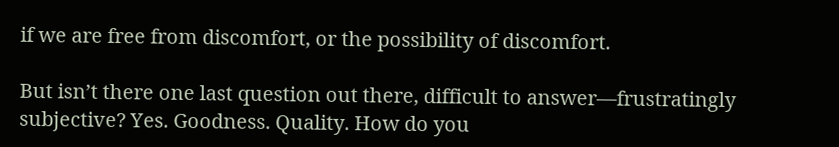if we are free from discomfort, or the possibility of discomfort.

But isn’t there one last question out there, difficult to answer—frustratingly subjective? Yes. Goodness. Quality. How do you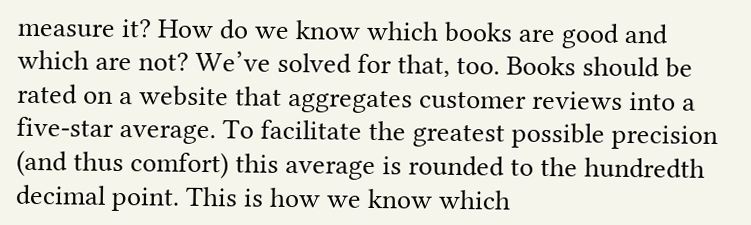measure it? How do we know which books are good and which are not? We’ve solved for that, too. Books should be rated on a website that aggregates customer reviews into a five-star average. To facilitate the greatest possible precision (and thus comfort) this average is rounded to the hundredth decimal point. This is how we know which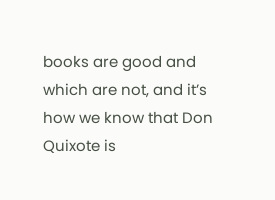books are good and which are not, and it’s how we know that Don Quixote is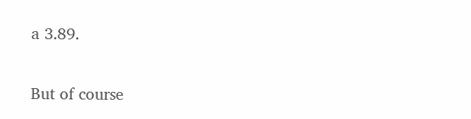a 3.89.

But of course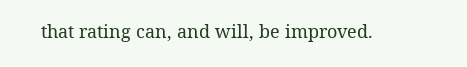that rating can, and will, be improved.